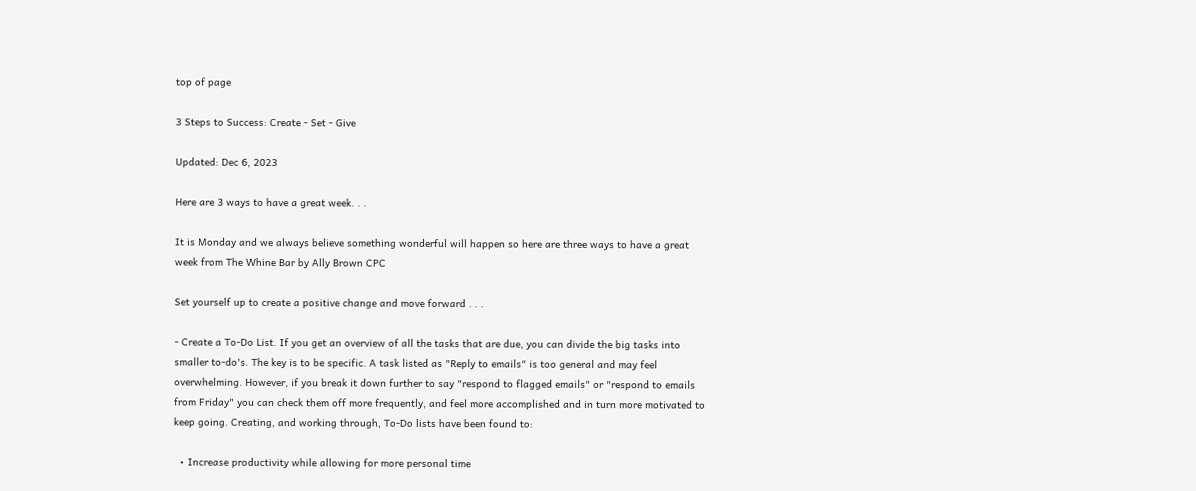top of page

3 Steps to Success: Create - Set - Give

Updated: Dec 6, 2023

Here are 3 ways to have a great week. . .

It is Monday and we always believe something wonderful will happen so here are three ways to have a great week from The Whine Bar by Ally Brown CPC

Set yourself up to create a positive change and move forward . . .

- Create a To-Do List. If you get an overview of all the tasks that are due, you can divide the big tasks into smaller to-do's. The key is to be specific. A task listed as "Reply to emails" is too general and may feel overwhelming. However, if you break it down further to say "respond to flagged emails" or "respond to emails from Friday" you can check them off more frequently, and feel more accomplished and in turn more motivated to keep going. Creating, and working through, To-Do lists have been found to:

  • Increase productivity while allowing for more personal time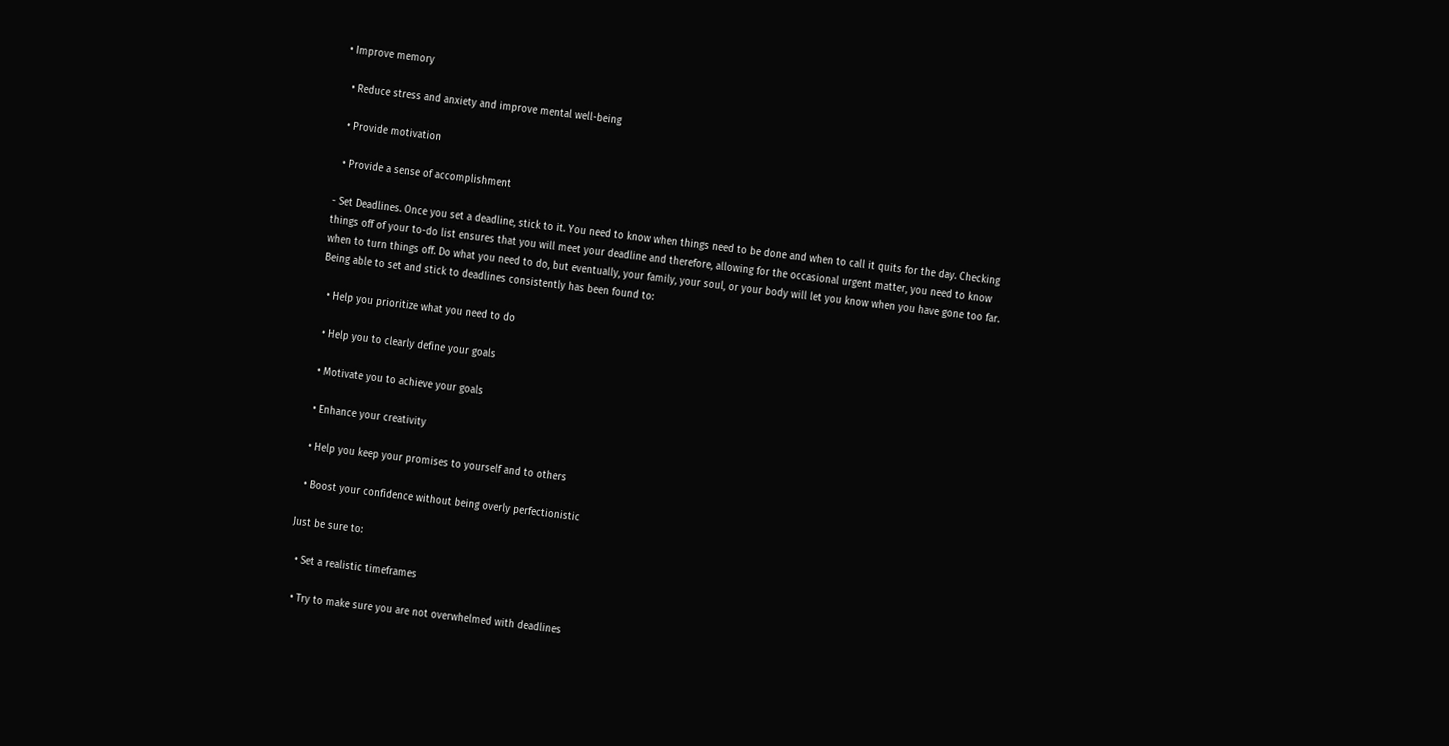• Improve memory

  • Reduce stress and anxiety and improve mental well-being

  • Provide motivation

  • Provide a sense of accomplishment

- Set Deadlines. Once you set a deadline, stick to it. You need to know when things need to be done and when to call it quits for the day. Checking things off of your to-do list ensures that you will meet your deadline and therefore, allowing for the occasional urgent matter, you need to know when to turn things off. Do what you need to do, but eventually, your family, your soul, or your body will let you know when you have gone too far. Being able to set and stick to deadlines consistently has been found to:

  • Help you prioritize what you need to do

  • Help you to clearly define your goals

  • Motivate you to achieve your goals

  • Enhance your creativity

  • Help you keep your promises to yourself and to others

  • Boost your confidence without being overly perfectionistic

Just be sure to:

  • Set a realistic timeframes

  • Try to make sure you are not overwhelmed with deadlines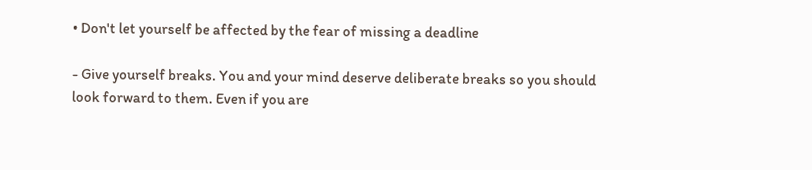• Don't let yourself be affected by the fear of missing a deadline

- Give yourself breaks. You and your mind deserve deliberate breaks so you should look forward to them. Even if you are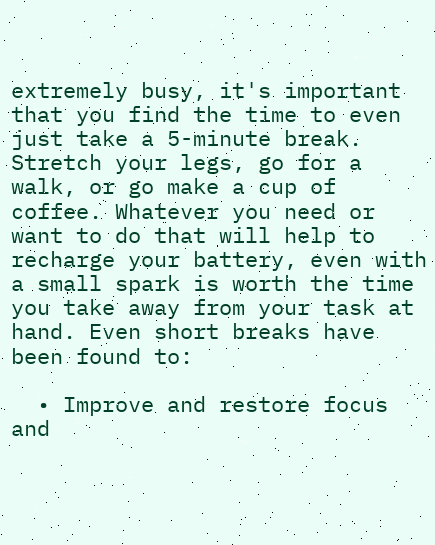extremely busy, it's important that you find the time to even just take a 5-minute break. Stretch your legs, go for a walk, or go make a cup of coffee. Whatever you need or want to do that will help to recharge your battery, even with a small spark is worth the time you take away from your task at hand. Even short breaks have been found to:

  • Improve and restore focus and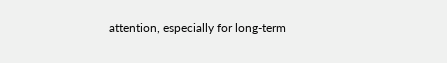attention, especially for long-term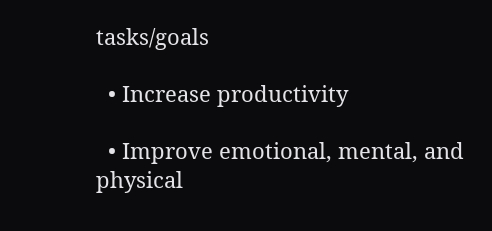tasks/goals

  • Increase productivity

  • Improve emotional, mental, and physical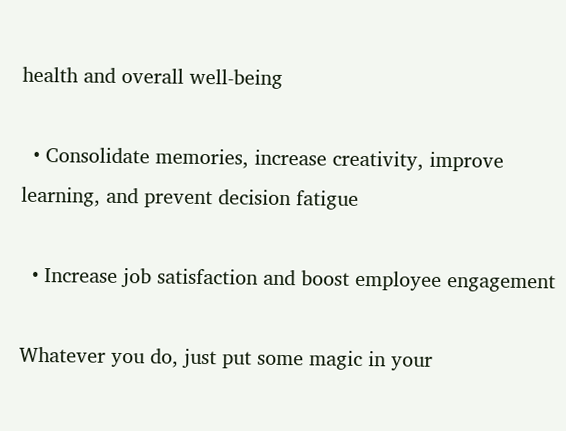health and overall well-being

  • Consolidate memories, increase creativity, improve learning, and prevent decision fatigue

  • Increase job satisfaction and boost employee engagement

Whatever you do, just put some magic in your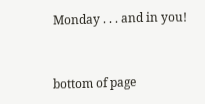Monday . . . and in you!



bottom of page